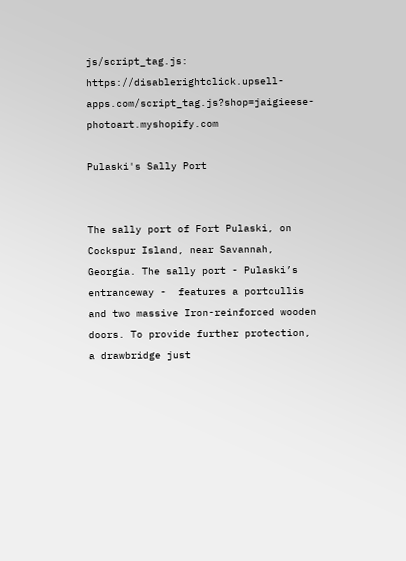js/script_tag.js: https://disablerightclick.upsell-apps.com/script_tag.js?shop=jaigieese-photoart.myshopify.com

Pulaski's Sally Port


The sally port of Fort Pulaski, on Cockspur Island, near Savannah, Georgia. The sally port - Pulaski’s entranceway -  features a portcullis and two massive Iron-reinforced wooden doors. To provide further protection, a drawbridge just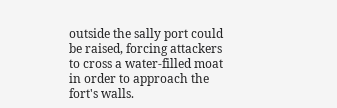outside the sally port could be raised, forcing attackers to cross a water-filled moat in order to approach the fort's walls.